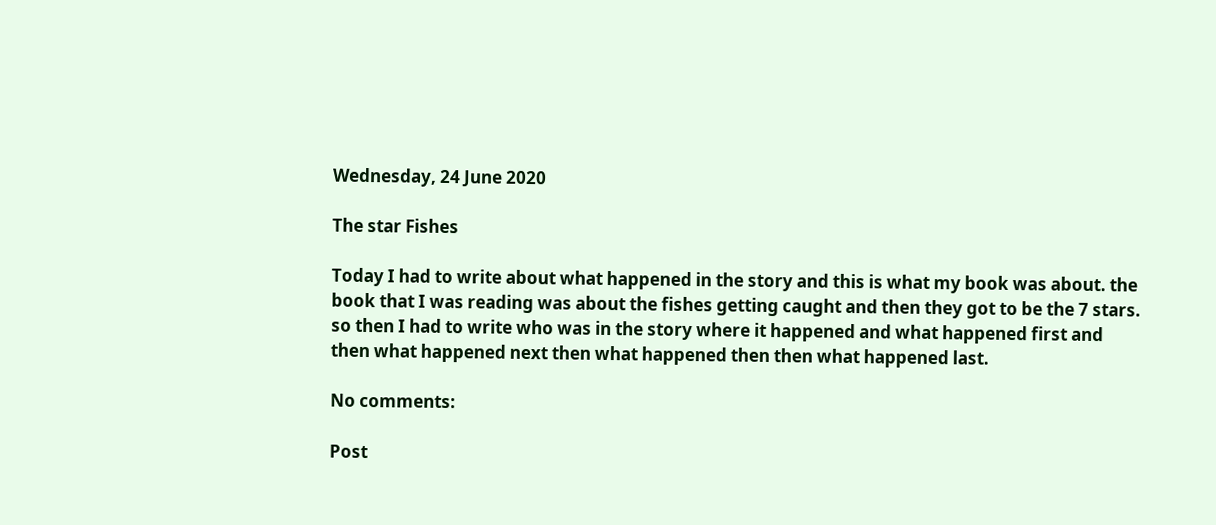Wednesday, 24 June 2020

The star Fishes

Today I had to write about what happened in the story and this is what my book was about. the book that I was reading was about the fishes getting caught and then they got to be the 7 stars. so then I had to write who was in the story where it happened and what happened first and then what happened next then what happened then then what happened last.

No comments:

Post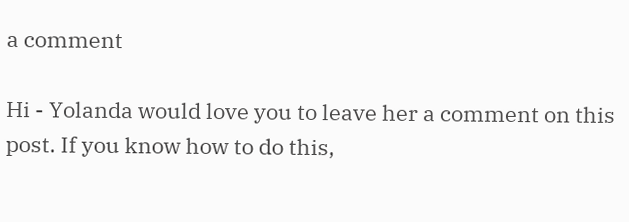a comment

Hi - Yolanda would love you to leave her a comment on this post. If you know how to do this,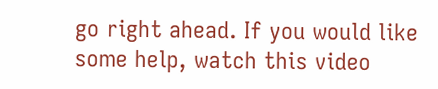go right ahead. If you would like some help, watch this video